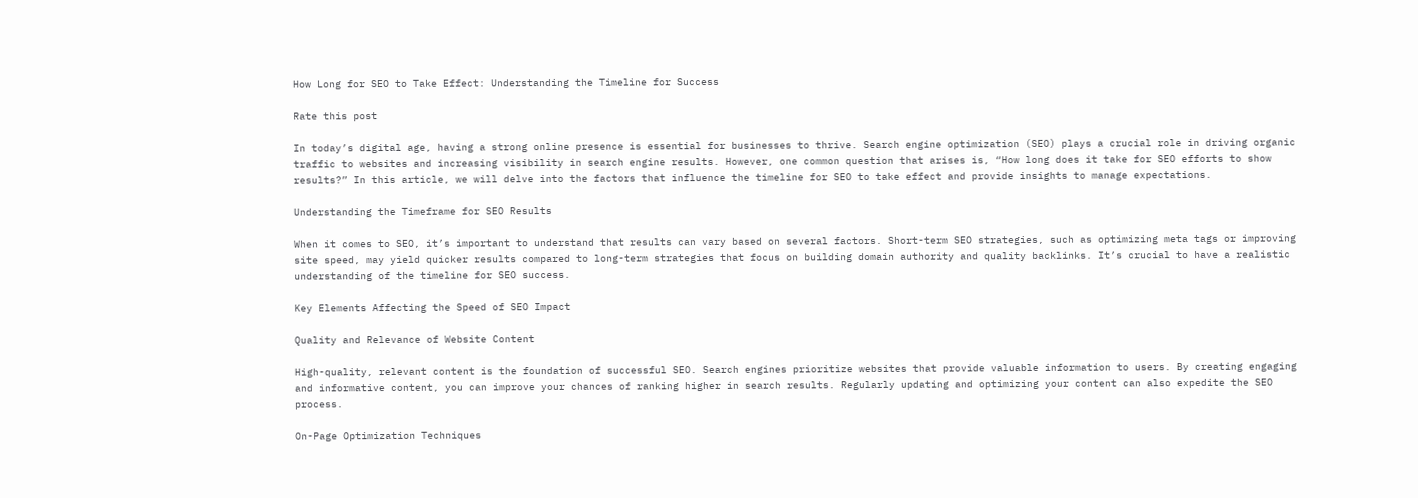How Long for SEO to Take Effect: Understanding the Timeline for Success

Rate this post

In today’s digital age, having a strong online presence is essential for businesses to thrive. Search engine optimization (SEO) plays a crucial role in driving organic traffic to websites and increasing visibility in search engine results. However, one common question that arises is, “How long does it take for SEO efforts to show results?” In this article, we will delve into the factors that influence the timeline for SEO to take effect and provide insights to manage expectations.

Understanding the Timeframe for SEO Results

When it comes to SEO, it’s important to understand that results can vary based on several factors. Short-term SEO strategies, such as optimizing meta tags or improving site speed, may yield quicker results compared to long-term strategies that focus on building domain authority and quality backlinks. It’s crucial to have a realistic understanding of the timeline for SEO success.

Key Elements Affecting the Speed of SEO Impact

Quality and Relevance of Website Content

High-quality, relevant content is the foundation of successful SEO. Search engines prioritize websites that provide valuable information to users. By creating engaging and informative content, you can improve your chances of ranking higher in search results. Regularly updating and optimizing your content can also expedite the SEO process.

On-Page Optimization Techniques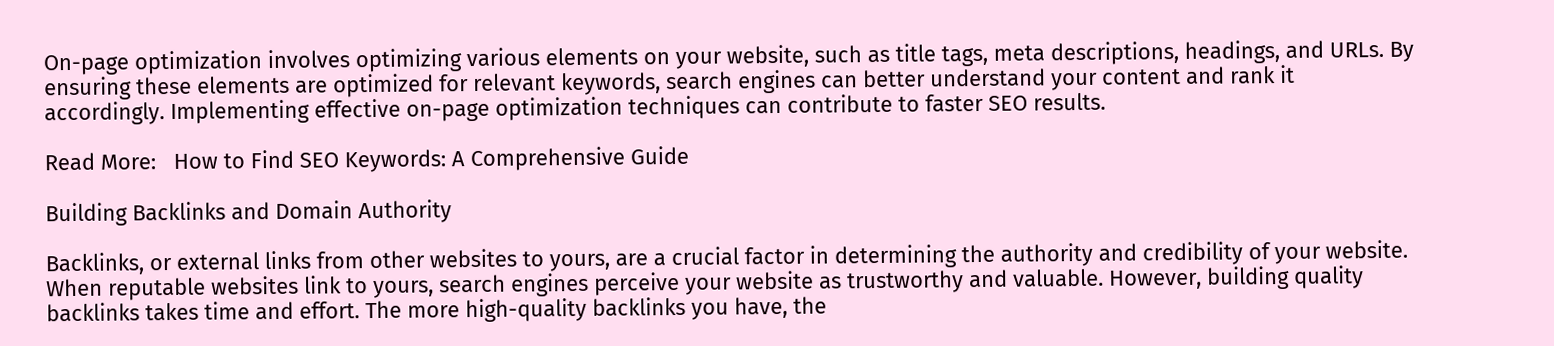On-page optimization involves optimizing various elements on your website, such as title tags, meta descriptions, headings, and URLs. By ensuring these elements are optimized for relevant keywords, search engines can better understand your content and rank it accordingly. Implementing effective on-page optimization techniques can contribute to faster SEO results.

Read More:   How to Find SEO Keywords: A Comprehensive Guide

Building Backlinks and Domain Authority

Backlinks, or external links from other websites to yours, are a crucial factor in determining the authority and credibility of your website. When reputable websites link to yours, search engines perceive your website as trustworthy and valuable. However, building quality backlinks takes time and effort. The more high-quality backlinks you have, the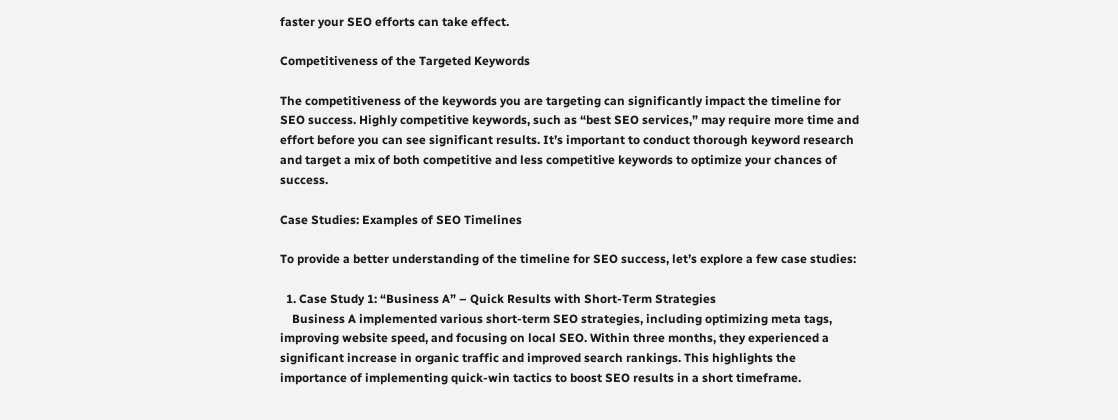faster your SEO efforts can take effect.

Competitiveness of the Targeted Keywords

The competitiveness of the keywords you are targeting can significantly impact the timeline for SEO success. Highly competitive keywords, such as “best SEO services,” may require more time and effort before you can see significant results. It’s important to conduct thorough keyword research and target a mix of both competitive and less competitive keywords to optimize your chances of success.

Case Studies: Examples of SEO Timelines

To provide a better understanding of the timeline for SEO success, let’s explore a few case studies:

  1. Case Study 1: “Business A” – Quick Results with Short-Term Strategies
    Business A implemented various short-term SEO strategies, including optimizing meta tags, improving website speed, and focusing on local SEO. Within three months, they experienced a significant increase in organic traffic and improved search rankings. This highlights the importance of implementing quick-win tactics to boost SEO results in a short timeframe.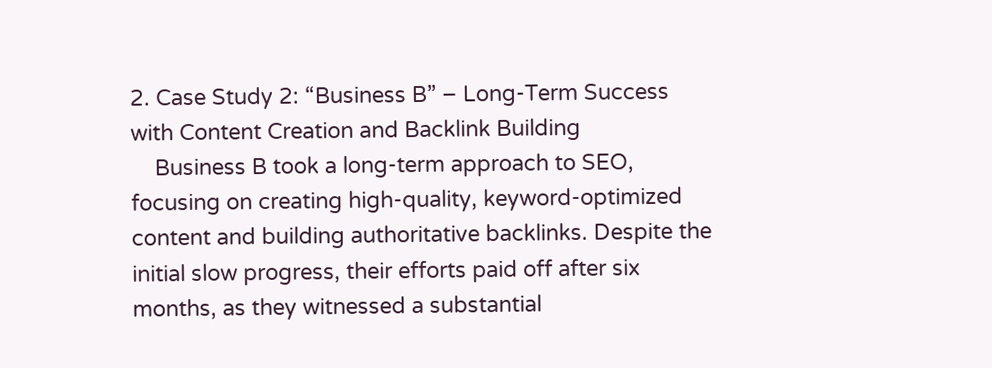2. Case Study 2: “Business B” – Long-Term Success with Content Creation and Backlink Building
    Business B took a long-term approach to SEO, focusing on creating high-quality, keyword-optimized content and building authoritative backlinks. Despite the initial slow progress, their efforts paid off after six months, as they witnessed a substantial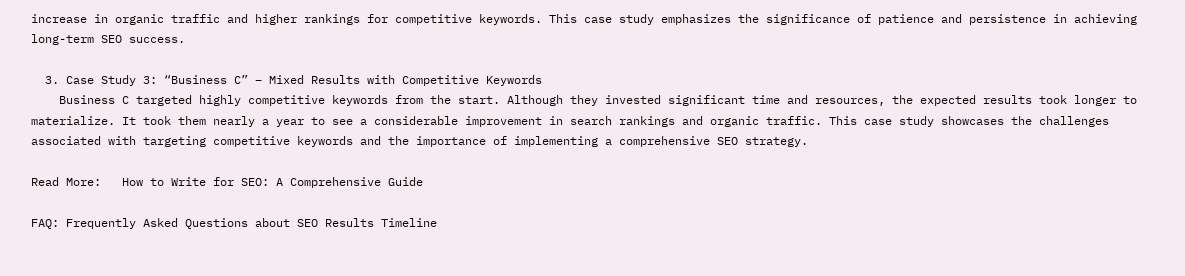increase in organic traffic and higher rankings for competitive keywords. This case study emphasizes the significance of patience and persistence in achieving long-term SEO success.

  3. Case Study 3: “Business C” – Mixed Results with Competitive Keywords
    Business C targeted highly competitive keywords from the start. Although they invested significant time and resources, the expected results took longer to materialize. It took them nearly a year to see a considerable improvement in search rankings and organic traffic. This case study showcases the challenges associated with targeting competitive keywords and the importance of implementing a comprehensive SEO strategy.

Read More:   How to Write for SEO: A Comprehensive Guide

FAQ: Frequently Asked Questions about SEO Results Timeline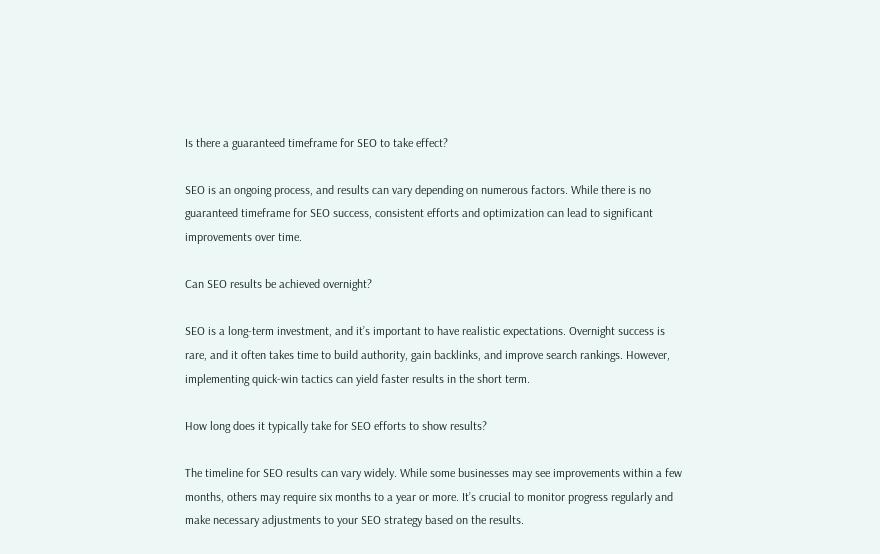Is there a guaranteed timeframe for SEO to take effect?

SEO is an ongoing process, and results can vary depending on numerous factors. While there is no guaranteed timeframe for SEO success, consistent efforts and optimization can lead to significant improvements over time.

Can SEO results be achieved overnight?

SEO is a long-term investment, and it’s important to have realistic expectations. Overnight success is rare, and it often takes time to build authority, gain backlinks, and improve search rankings. However, implementing quick-win tactics can yield faster results in the short term.

How long does it typically take for SEO efforts to show results?

The timeline for SEO results can vary widely. While some businesses may see improvements within a few months, others may require six months to a year or more. It’s crucial to monitor progress regularly and make necessary adjustments to your SEO strategy based on the results.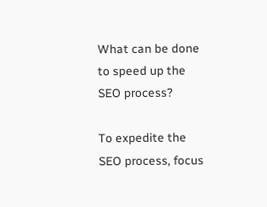What can be done to speed up the SEO process?

To expedite the SEO process, focus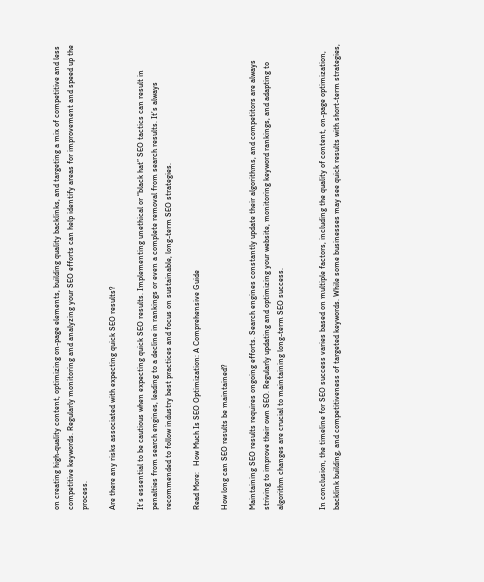on creating high-quality content, optimizing on-page elements, building quality backlinks, and targeting a mix of competitive and less competitive keywords. Regularly monitoring and analyzing your SEO efforts can help identify areas for improvement and speed up the process.

Are there any risks associated with expecting quick SEO results?

It’s essential to be cautious when expecting quick SEO results. Implementing unethical or “black hat” SEO tactics can result in penalties from search engines, leading to a decline in rankings or even a complete removal from search results. It’s always recommended to follow industry best practices and focus on sustainable, long-term SEO strategies.

Read More:   How Much Is SEO Optimization: A Comprehensive Guide

How long can SEO results be maintained?

Maintaining SEO results requires ongoing efforts. Search engines constantly update their algorithms, and competitors are always striving to improve their own SEO. Regularly updating and optimizing your website, monitoring keyword rankings, and adapting to algorithm changes are crucial to maintaining long-term SEO success.


In conclusion, the timeline for SEO success varies based on multiple factors, including the quality of content, on-page optimization, backlink building, and competitiveness of targeted keywords. While some businesses may see quick results with short-term strategies,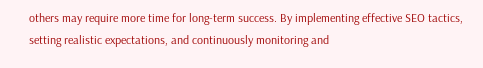others may require more time for long-term success. By implementing effective SEO tactics, setting realistic expectations, and continuously monitoring and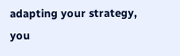adapting your strategy, you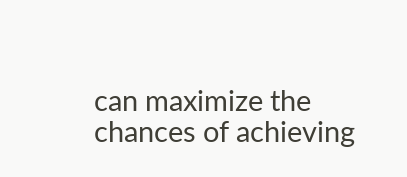can maximize the chances of achieving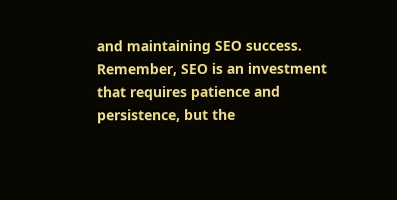and maintaining SEO success. Remember, SEO is an investment that requires patience and persistence, but the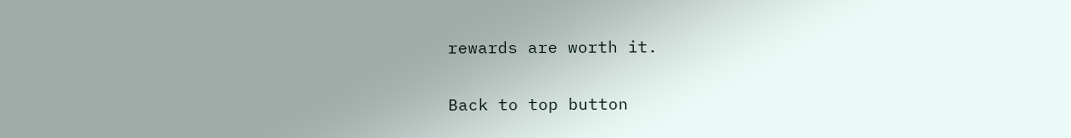rewards are worth it.

Back to top button